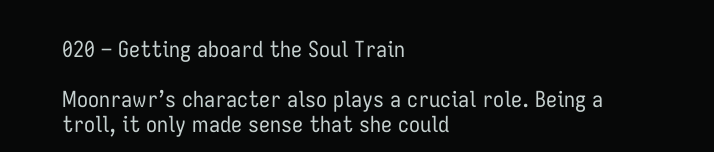020 – Getting aboard the Soul Train

Moonrawr’s character also plays a crucial role. Being a troll, it only made sense that she could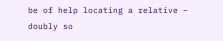be of help locating a relative – doubly so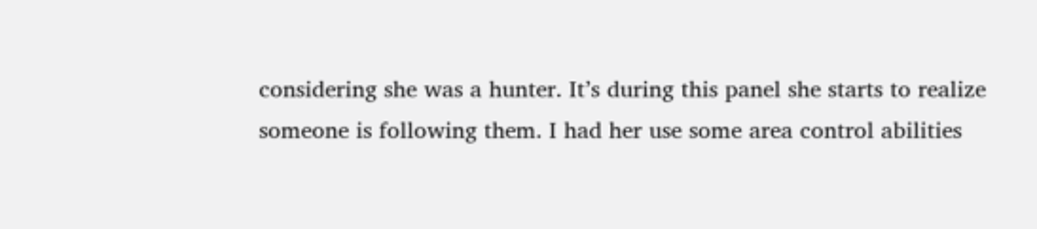considering she was a hunter. It’s during this panel she starts to realize someone is following them. I had her use some area control abilities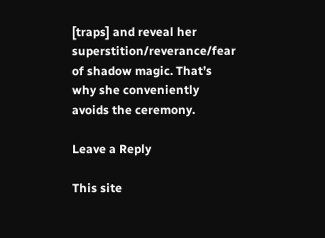[traps] and reveal her superstition/reverance/fear of shadow magic. That’s why she conveniently avoids the ceremony.

Leave a Reply

This site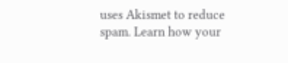uses Akismet to reduce spam. Learn how your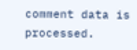comment data is processed.